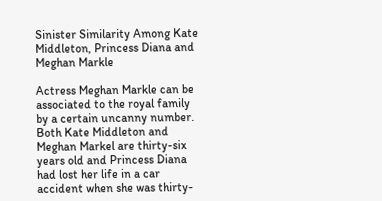Sinister Similarity Among Kate Middleton, Princess Diana and Meghan Markle

Actress Meghan Markle can be associated to the royal family by a certain uncanny number. Both Kate Middleton and Meghan Markel are thirty-six years old and Princess Diana had lost her life in a car accident when she was thirty-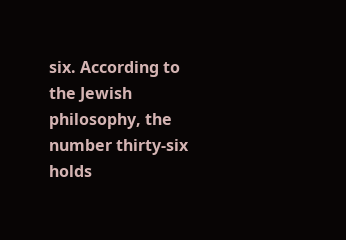six. According to the Jewish philosophy, the number thirty-six holds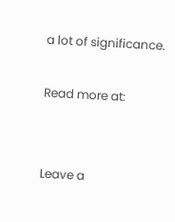a lot of significance.

Read more at:


Leave a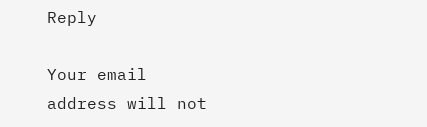Reply

Your email address will not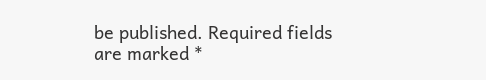be published. Required fields are marked *